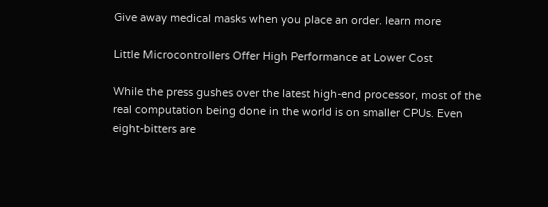Give away medical masks when you place an order. learn more

Little Microcontrollers Offer High Performance at Lower Cost

While the press gushes over the latest high-end processor, most of the real computation being done in the world is on smaller CPUs. Even eight-bitters are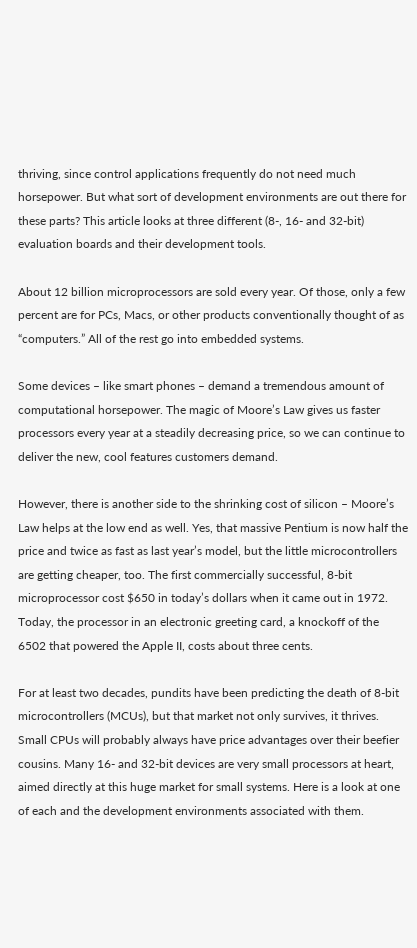thriving, since control applications frequently do not need much horsepower. But what sort of development environments are out there for these parts? This article looks at three different (8-, 16- and 32-bit) evaluation boards and their development tools.

About 12 billion microprocessors are sold every year. Of those, only a few percent are for PCs, Macs, or other products conventionally thought of as “computers.” All of the rest go into embedded systems.

Some devices – like smart phones – demand a tremendous amount of computational horsepower. The magic of Moore’s Law gives us faster processors every year at a steadily decreasing price, so we can continue to deliver the new, cool features customers demand.

However, there is another side to the shrinking cost of silicon – Moore’s Law helps at the low end as well. Yes, that massive Pentium is now half the price and twice as fast as last year’s model, but the little microcontrollers are getting cheaper, too. The first commercially successful, 8-bit microprocessor cost $650 in today’s dollars when it came out in 1972. Today, the processor in an electronic greeting card, a knockoff of the 6502 that powered the Apple II, costs about three cents.

For at least two decades, pundits have been predicting the death of 8-bit microcontrollers (MCUs), but that market not only survives, it thrives. Small CPUs will probably always have price advantages over their beefier cousins. Many 16- and 32-bit devices are very small processors at heart, aimed directly at this huge market for small systems. Here is a look at one of each and the development environments associated with them.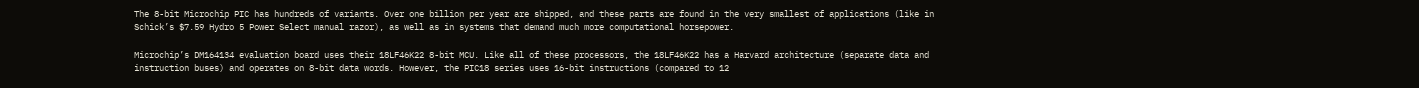The 8-bit Microchip PIC has hundreds of variants. Over one billion per year are shipped, and these parts are found in the very smallest of applications (like in Schick’s $7.59 Hydro 5 Power Select manual razor), as well as in systems that demand much more computational horsepower.

Microchip’s DM164134 evaluation board uses their 18LF46K22 8-bit MCU. Like all of these processors, the 18LF46K22 has a Harvard architecture (separate data and instruction buses) and operates on 8-bit data words. However, the PIC18 series uses 16-bit instructions (compared to 12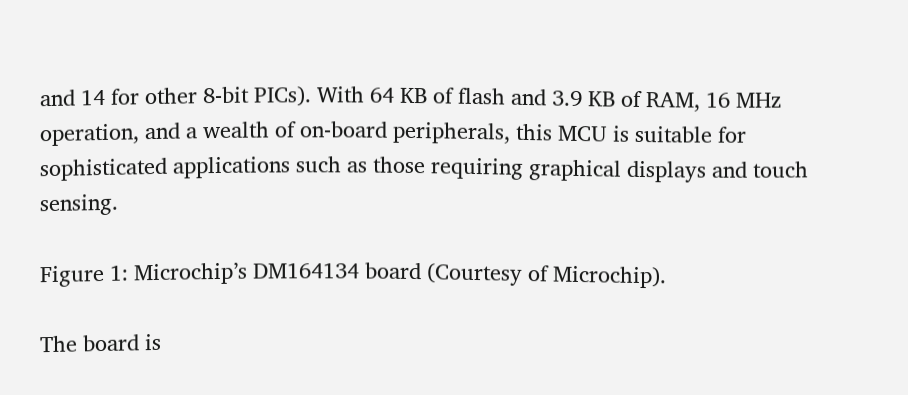and 14 for other 8-bit PICs). With 64 KB of flash and 3.9 KB of RAM, 16 MHz operation, and a wealth of on-board peripherals, this MCU is suitable for sophisticated applications such as those requiring graphical displays and touch sensing.

Figure 1: Microchip’s DM164134 board (Courtesy of Microchip).

The board is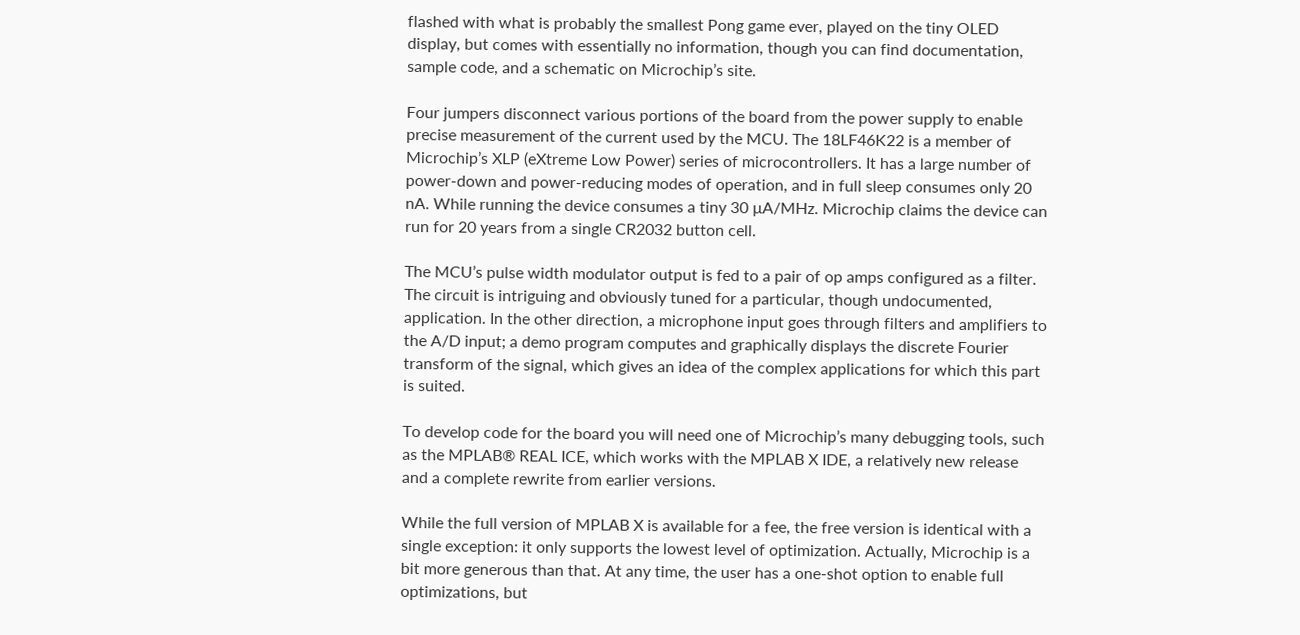flashed with what is probably the smallest Pong game ever, played on the tiny OLED display, but comes with essentially no information, though you can find documentation, sample code, and a schematic on Microchip’s site.

Four jumpers disconnect various portions of the board from the power supply to enable precise measurement of the current used by the MCU. The 18LF46K22 is a member of Microchip’s XLP (eXtreme Low Power) series of microcontrollers. It has a large number of power-down and power-reducing modes of operation, and in full sleep consumes only 20 nA. While running the device consumes a tiny 30 µA/MHz. Microchip claims the device can run for 20 years from a single CR2032 button cell.

The MCU’s pulse width modulator output is fed to a pair of op amps configured as a filter. The circuit is intriguing and obviously tuned for a particular, though undocumented, application. In the other direction, a microphone input goes through filters and amplifiers to the A/D input; a demo program computes and graphically displays the discrete Fourier transform of the signal, which gives an idea of the complex applications for which this part is suited.

To develop code for the board you will need one of Microchip’s many debugging tools, such as the MPLAB® REAL ICE, which works with the MPLAB X IDE, a relatively new release and a complete rewrite from earlier versions.

While the full version of MPLAB X is available for a fee, the free version is identical with a single exception: it only supports the lowest level of optimization. Actually, Microchip is a bit more generous than that. At any time, the user has a one-shot option to enable full optimizations, but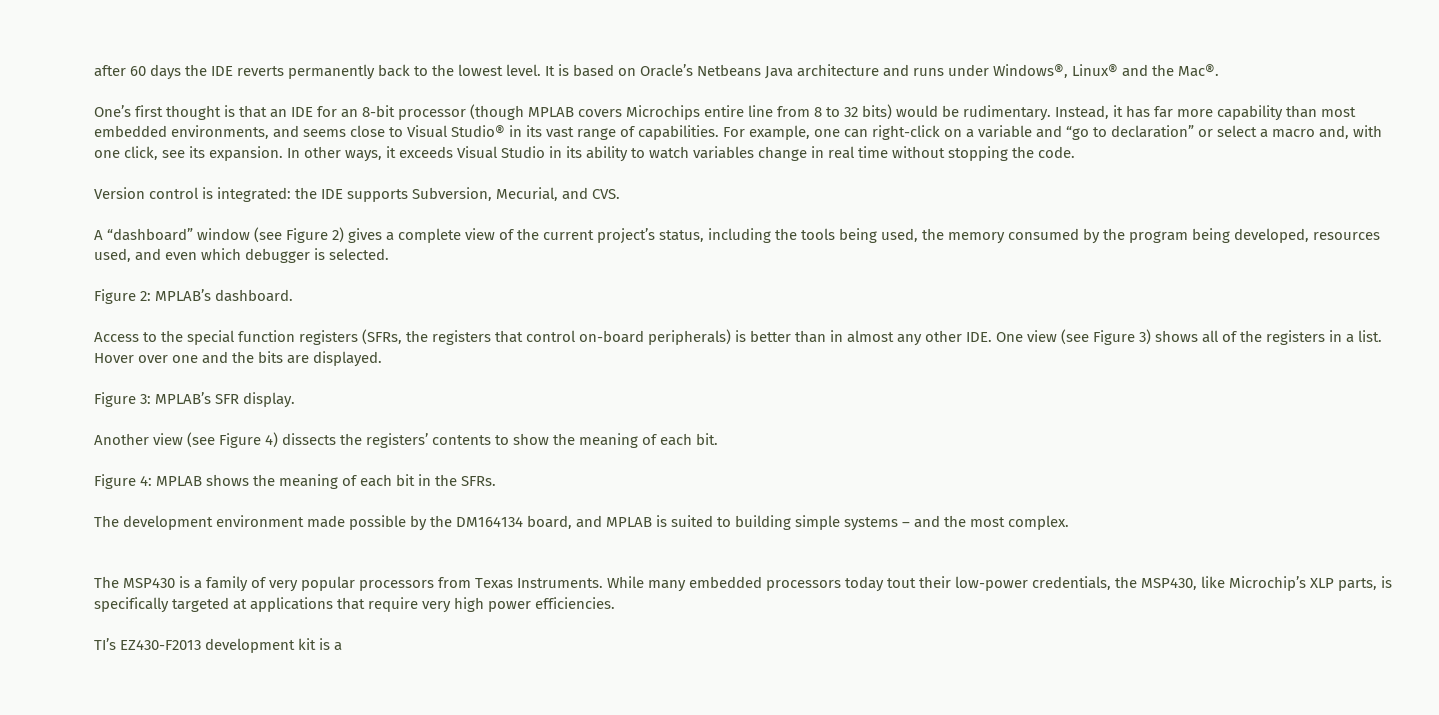after 60 days the IDE reverts permanently back to the lowest level. It is based on Oracle’s Netbeans Java architecture and runs under Windows®, Linux® and the Mac®.

One’s first thought is that an IDE for an 8-bit processor (though MPLAB covers Microchips entire line from 8 to 32 bits) would be rudimentary. Instead, it has far more capability than most embedded environments, and seems close to Visual Studio® in its vast range of capabilities. For example, one can right-click on a variable and “go to declaration” or select a macro and, with one click, see its expansion. In other ways, it exceeds Visual Studio in its ability to watch variables change in real time without stopping the code.

Version control is integrated: the IDE supports Subversion, Mecurial, and CVS.

A “dashboard” window (see Figure 2) gives a complete view of the current project’s status, including the tools being used, the memory consumed by the program being developed, resources used, and even which debugger is selected.

Figure 2: MPLAB’s dashboard.

Access to the special function registers (SFRs, the registers that control on-board peripherals) is better than in almost any other IDE. One view (see Figure 3) shows all of the registers in a list. Hover over one and the bits are displayed.

Figure 3: MPLAB’s SFR display.

Another view (see Figure 4) dissects the registers’ contents to show the meaning of each bit.

Figure 4: MPLAB shows the meaning of each bit in the SFRs.

The development environment made possible by the DM164134 board, and MPLAB is suited to building simple systems – and the most complex.


The MSP430 is a family of very popular processors from Texas Instruments. While many embedded processors today tout their low-power credentials, the MSP430, like Microchip’s XLP parts, is specifically targeted at applications that require very high power efficiencies.

TI’s EZ430-F2013 development kit is a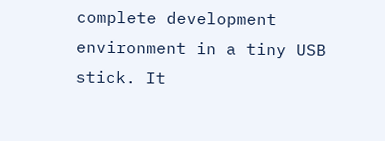complete development environment in a tiny USB stick. It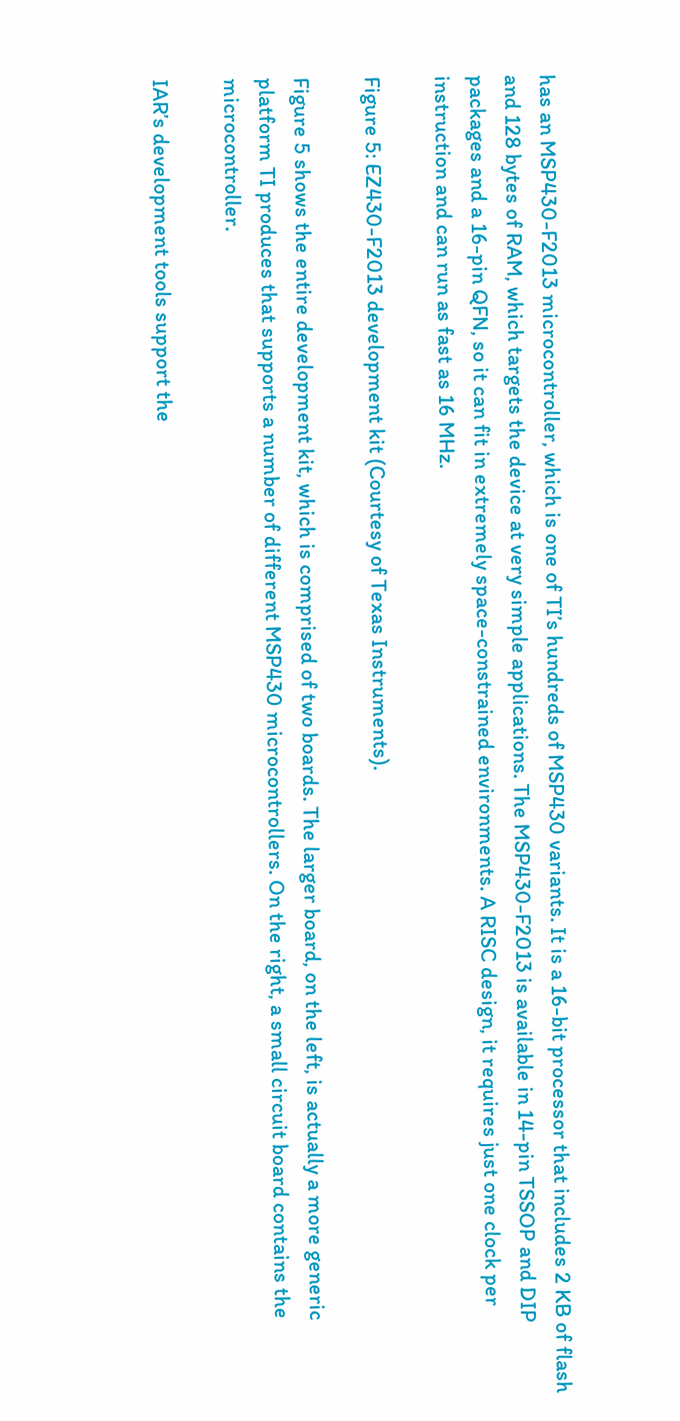has an MSP430-F2013 microcontroller, which is one of TI’s hundreds of MSP430 variants. It is a 16-bit processor that includes 2 KB of flash and 128 bytes of RAM, which targets the device at very simple applications. The MSP430-F2013 is available in 14-pin TSSOP and DIP packages and a 16-pin QFN, so it can fit in extremely space-constrained environments. A RISC design, it requires just one clock per instruction and can run as fast as 16 MHz.

Figure 5: EZ430-F2013 development kit (Courtesy of Texas Instruments).

Figure 5 shows the entire development kit, which is comprised of two boards. The larger board, on the left, is actually a more generic platform TI produces that supports a number of different MSP430 microcontrollers. On the right, a small circuit board contains the microcontroller.

IAR’s development tools support the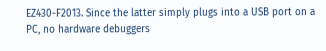EZ430-F2013. Since the latter simply plugs into a USB port on a PC, no hardware debuggers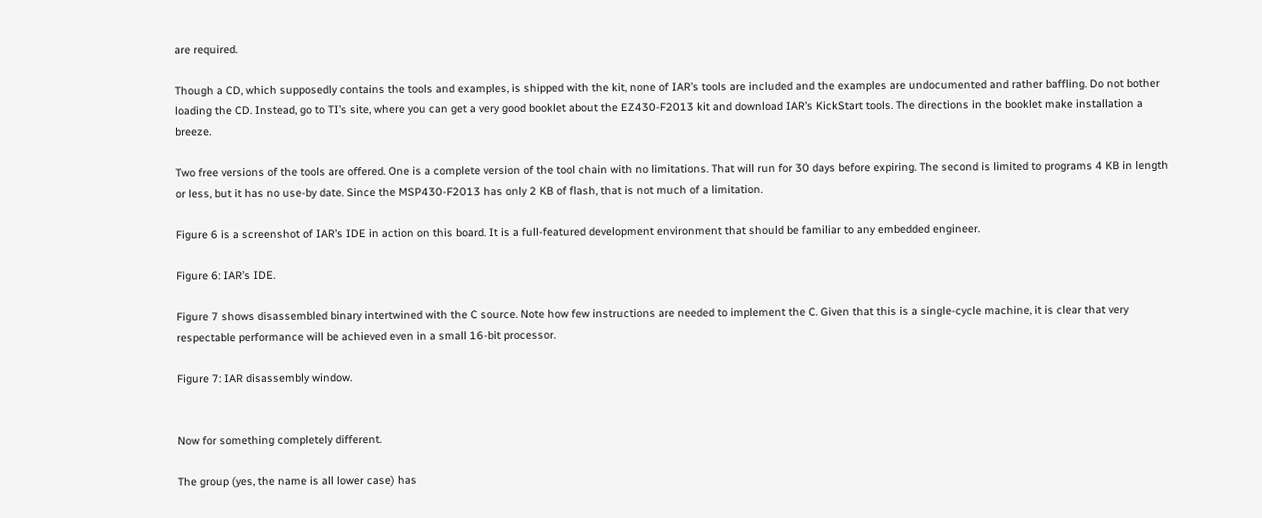are required.

Though a CD, which supposedly contains the tools and examples, is shipped with the kit, none of IAR’s tools are included and the examples are undocumented and rather baffling. Do not bother loading the CD. Instead, go to TI’s site, where you can get a very good booklet about the EZ430-F2013 kit and download IAR’s KickStart tools. The directions in the booklet make installation a breeze.

Two free versions of the tools are offered. One is a complete version of the tool chain with no limitations. That will run for 30 days before expiring. The second is limited to programs 4 KB in length or less, but it has no use-by date. Since the MSP430-F2013 has only 2 KB of flash, that is not much of a limitation.

Figure 6 is a screenshot of IAR’s IDE in action on this board. It is a full-featured development environment that should be familiar to any embedded engineer.

Figure 6: IAR’s IDE.

Figure 7 shows disassembled binary intertwined with the C source. Note how few instructions are needed to implement the C. Given that this is a single-cycle machine, it is clear that very respectable performance will be achieved even in a small 16-bit processor.

Figure 7: IAR disassembly window.


Now for something completely different.

The group (yes, the name is all lower case) has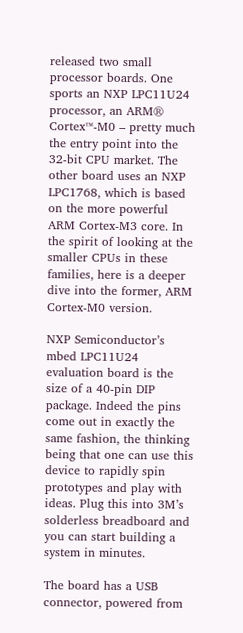released two small processor boards. One sports an NXP LPC11U24 processor, an ARM® Cortex™-M0 – pretty much the entry point into the 32-bit CPU market. The other board uses an NXP LPC1768, which is based on the more powerful ARM Cortex-M3 core. In the spirit of looking at the smaller CPUs in these families, here is a deeper dive into the former, ARM Cortex-M0 version.

NXP Semiconductor’s mbed LPC11U24 evaluation board is the size of a 40-pin DIP package. Indeed the pins come out in exactly the same fashion, the thinking being that one can use this device to rapidly spin prototypes and play with ideas. Plug this into 3M’s solderless breadboard and you can start building a system in minutes.

The board has a USB connector, powered from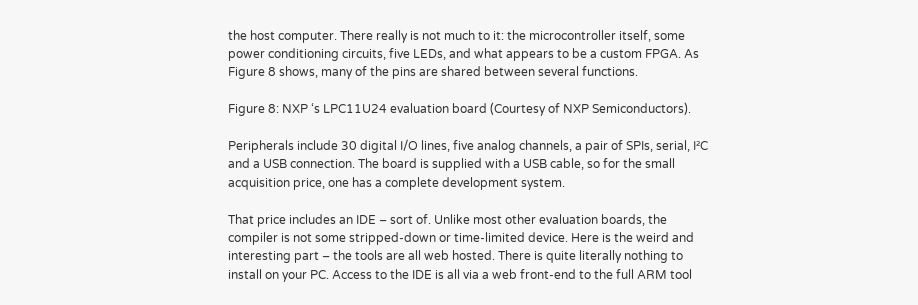the host computer. There really is not much to it: the microcontroller itself, some power conditioning circuits, five LEDs, and what appears to be a custom FPGA. As Figure 8 shows, many of the pins are shared between several functions.

Figure 8: NXP ‘s LPC11U24 evaluation board (Courtesy of NXP Semiconductors).

Peripherals include 30 digital I/O lines, five analog channels, a pair of SPIs, serial, I²C and a USB connection. The board is supplied with a USB cable, so for the small acquisition price, one has a complete development system.

That price includes an IDE – sort of. Unlike most other evaluation boards, the compiler is not some stripped-down or time-limited device. Here is the weird and interesting part – the tools are all web hosted. There is quite literally nothing to install on your PC. Access to the IDE is all via a web front-end to the full ARM tool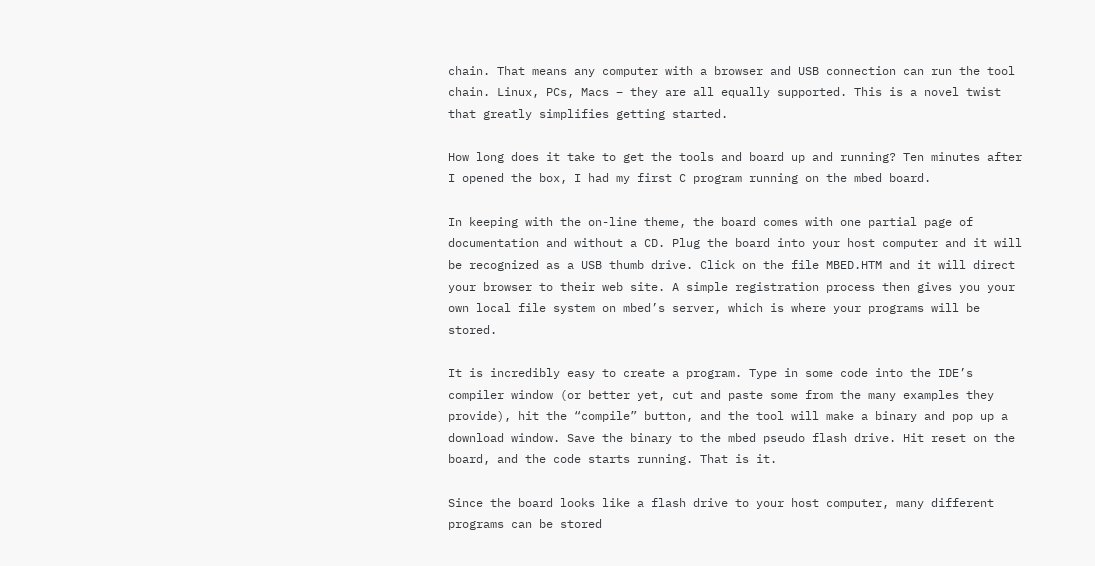chain. That means any computer with a browser and USB connection can run the tool chain. Linux, PCs, Macs – they are all equally supported. This is a novel twist that greatly simplifies getting started.

How long does it take to get the tools and board up and running? Ten minutes after I opened the box, I had my first C program running on the mbed board.

In keeping with the on-line theme, the board comes with one partial page of documentation and without a CD. Plug the board into your host computer and it will be recognized as a USB thumb drive. Click on the file MBED.HTM and it will direct your browser to their web site. A simple registration process then gives you your own local file system on mbed’s server, which is where your programs will be stored.

It is incredibly easy to create a program. Type in some code into the IDE’s compiler window (or better yet, cut and paste some from the many examples they provide), hit the “compile” button, and the tool will make a binary and pop up a download window. Save the binary to the mbed pseudo flash drive. Hit reset on the board, and the code starts running. That is it.

Since the board looks like a flash drive to your host computer, many different programs can be stored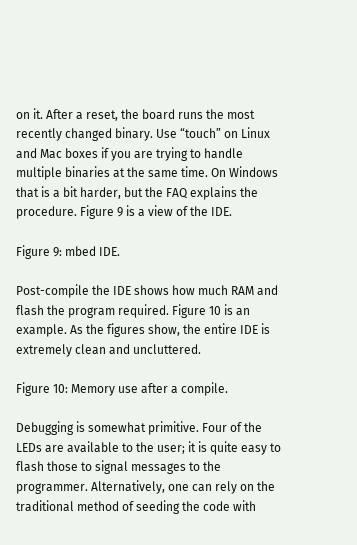on it. After a reset, the board runs the most recently changed binary. Use “touch” on Linux and Mac boxes if you are trying to handle multiple binaries at the same time. On Windows that is a bit harder, but the FAQ explains the procedure. Figure 9 is a view of the IDE.

Figure 9: mbed IDE.

Post-compile the IDE shows how much RAM and flash the program required. Figure 10 is an example. As the figures show, the entire IDE is extremely clean and uncluttered.

Figure 10: Memory use after a compile.

Debugging is somewhat primitive. Four of the LEDs are available to the user; it is quite easy to flash those to signal messages to the programmer. Alternatively, one can rely on the traditional method of seeding the code with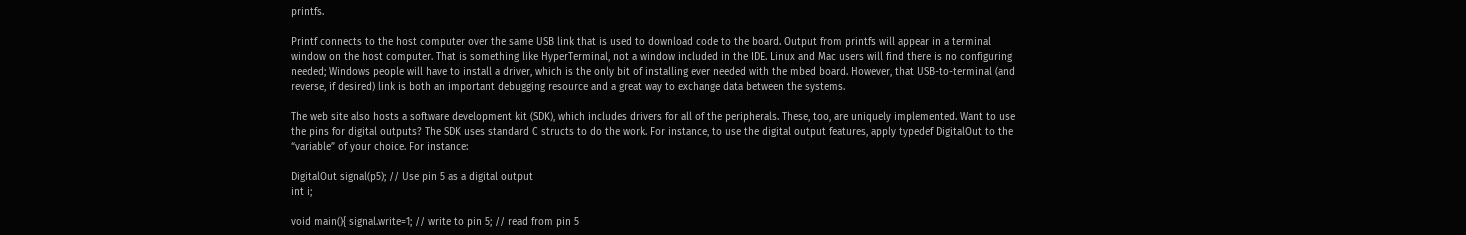printfs.

Printf connects to the host computer over the same USB link that is used to download code to the board. Output from printfs will appear in a terminal window on the host computer. That is something like HyperTerminal, not a window included in the IDE. Linux and Mac users will find there is no configuring needed; Windows people will have to install a driver, which is the only bit of installing ever needed with the mbed board. However, that USB-to-terminal (and reverse, if desired) link is both an important debugging resource and a great way to exchange data between the systems.

The web site also hosts a software development kit (SDK), which includes drivers for all of the peripherals. These, too, are uniquely implemented. Want to use the pins for digital outputs? The SDK uses standard C structs to do the work. For instance, to use the digital output features, apply typedef DigitalOut to the “variable” of your choice. For instance:

DigitalOut signal(p5); // Use pin 5 as a digital output
int i;

void main(){ signal.write=1; // write to pin 5; // read from pin 5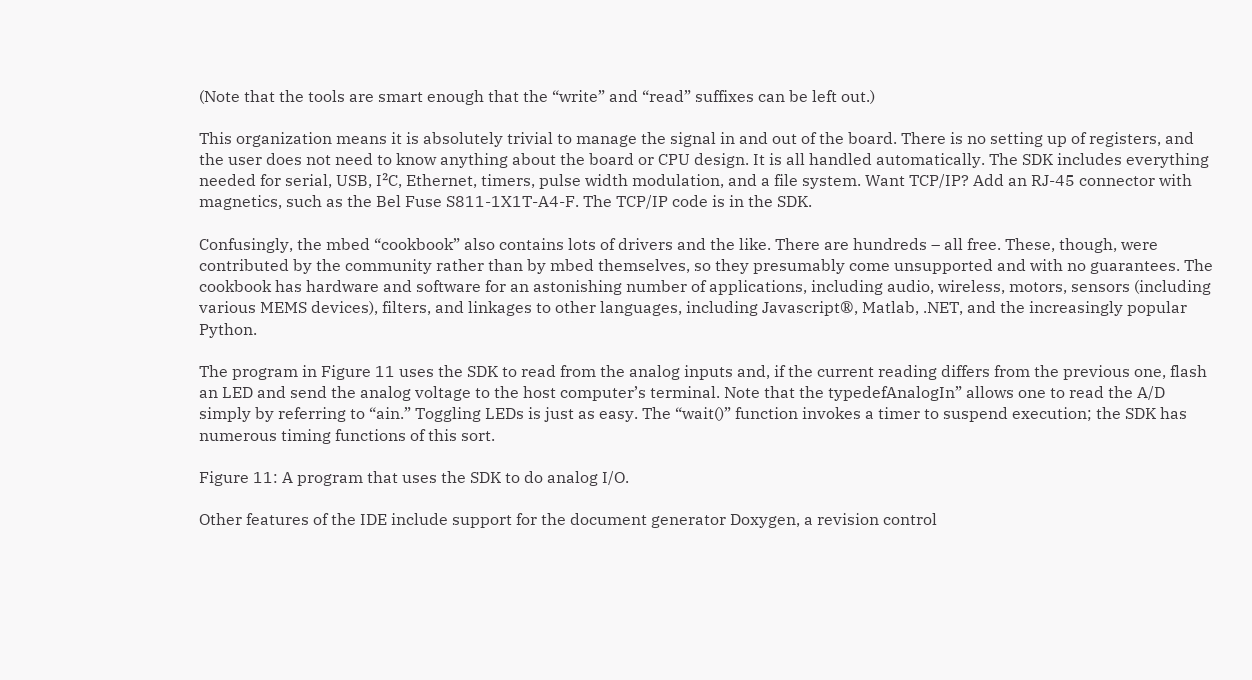(Note that the tools are smart enough that the “write” and “read” suffixes can be left out.)

This organization means it is absolutely trivial to manage the signal in and out of the board. There is no setting up of registers, and the user does not need to know anything about the board or CPU design. It is all handled automatically. The SDK includes everything needed for serial, USB, I²C, Ethernet, timers, pulse width modulation, and a file system. Want TCP/IP? Add an RJ-45 connector with magnetics, such as the Bel Fuse S811-1X1T-A4-F. The TCP/IP code is in the SDK.

Confusingly, the mbed “cookbook” also contains lots of drivers and the like. There are hundreds – all free. These, though, were contributed by the community rather than by mbed themselves, so they presumably come unsupported and with no guarantees. The cookbook has hardware and software for an astonishing number of applications, including audio, wireless, motors, sensors (including various MEMS devices), filters, and linkages to other languages, including Javascript®, Matlab, .NET, and the increasingly popular Python.

The program in Figure 11 uses the SDK to read from the analog inputs and, if the current reading differs from the previous one, flash an LED and send the analog voltage to the host computer’s terminal. Note that the typedefAnalogIn” allows one to read the A/D simply by referring to “ain.” Toggling LEDs is just as easy. The “wait()” function invokes a timer to suspend execution; the SDK has numerous timing functions of this sort.

Figure 11: A program that uses the SDK to do analog I/O.

Other features of the IDE include support for the document generator Doxygen, a revision control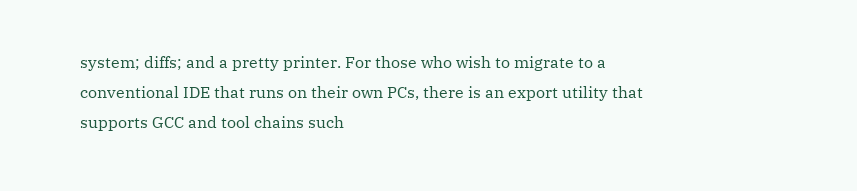system; diffs; and a pretty printer. For those who wish to migrate to a conventional IDE that runs on their own PCs, there is an export utility that supports GCC and tool chains such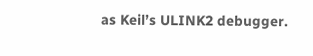as Keil’s ULINK2 debugger.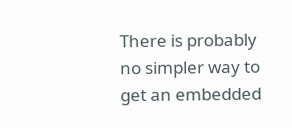There is probably no simpler way to get an embedded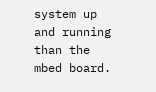system up and running than the mbed board.